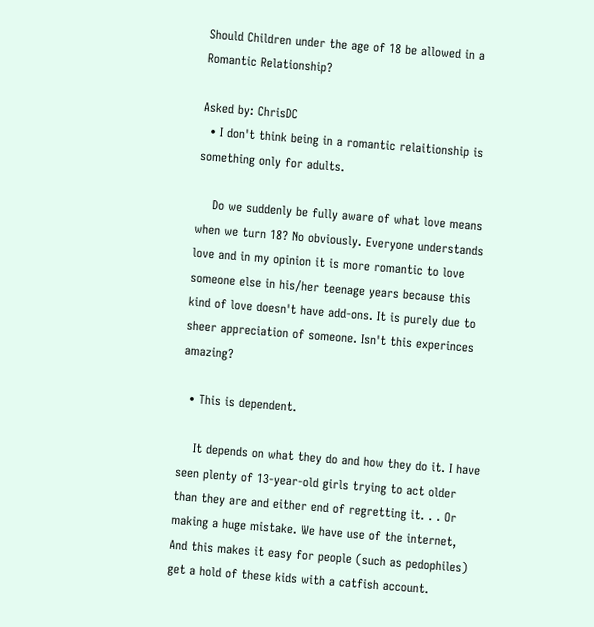Should Children under the age of 18 be allowed in a Romantic Relationship?

Asked by: ChrisDC
  • I don't think being in a romantic relaitionship is something only for adults.

    Do we suddenly be fully aware of what love means when we turn 18? No obviously. Everyone understands love and in my opinion it is more romantic to love someone else in his/her teenage years because this kind of love doesn't have add-ons. It is purely due to sheer appreciation of someone. Isn't this experinces amazing?

  • This is dependent.

    It depends on what they do and how they do it. I have seen plenty of 13-year-old girls trying to act older than they are and either end of regretting it. . . Or making a huge mistake. We have use of the internet, And this makes it easy for people (such as pedophiles) get a hold of these kids with a catfish account.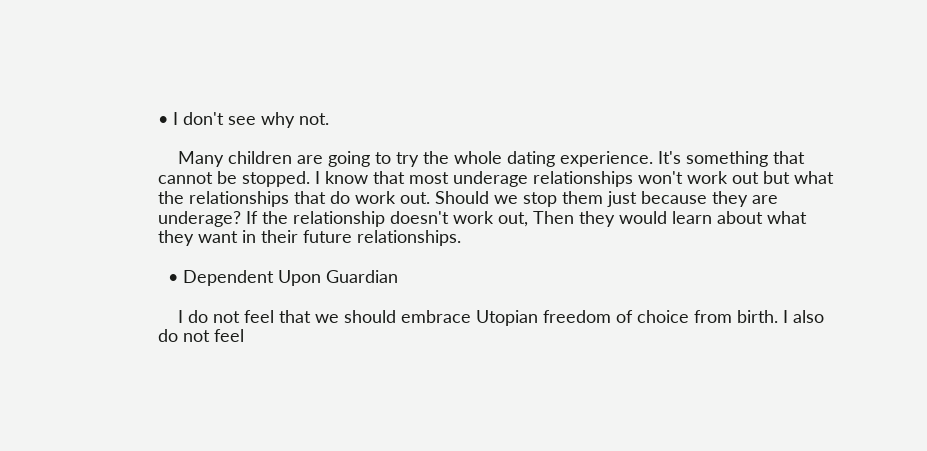• I don't see why not.

    Many children are going to try the whole dating experience. It's something that cannot be stopped. I know that most underage relationships won't work out but what the relationships that do work out. Should we stop them just because they are underage? If the relationship doesn't work out, Then they would learn about what they want in their future relationships.

  • Dependent Upon Guardian

    I do not feel that we should embrace Utopian freedom of choice from birth. I also do not feel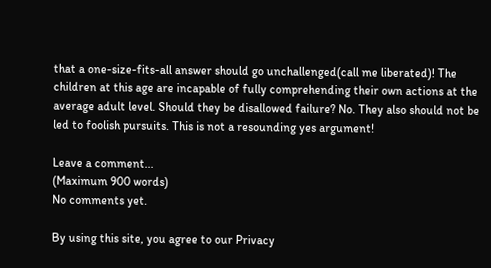that a one-size-fits-all answer should go unchallenged(call me liberated)! The children at this age are incapable of fully comprehending their own actions at the average adult level. Should they be disallowed failure? No. They also should not be led to foolish pursuits. This is not a resounding yes argument!

Leave a comment...
(Maximum 900 words)
No comments yet.

By using this site, you agree to our Privacy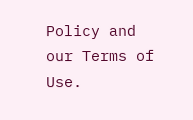Policy and our Terms of Use.